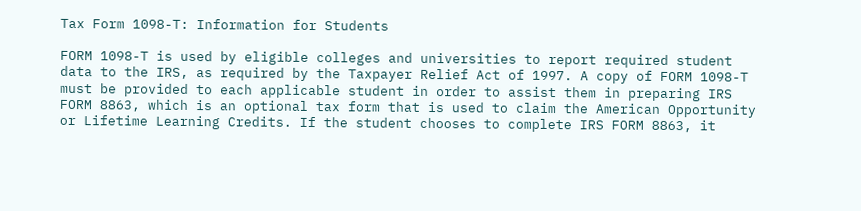Tax Form 1098-T: Information for Students

FORM 1098-T is used by eligible colleges and universities to report required student data to the IRS, as required by the Taxpayer Relief Act of 1997. A copy of FORM 1098-T must be provided to each applicable student in order to assist them in preparing IRS FORM 8863, which is an optional tax form that is used to claim the American Opportunity or Lifetime Learning Credits. If the student chooses to complete IRS FORM 8863, it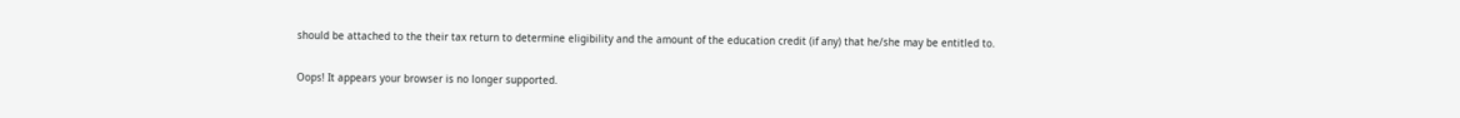should be attached to the their tax return to determine eligibility and the amount of the education credit (if any) that he/she may be entitled to.

Oops! It appears your browser is no longer supported.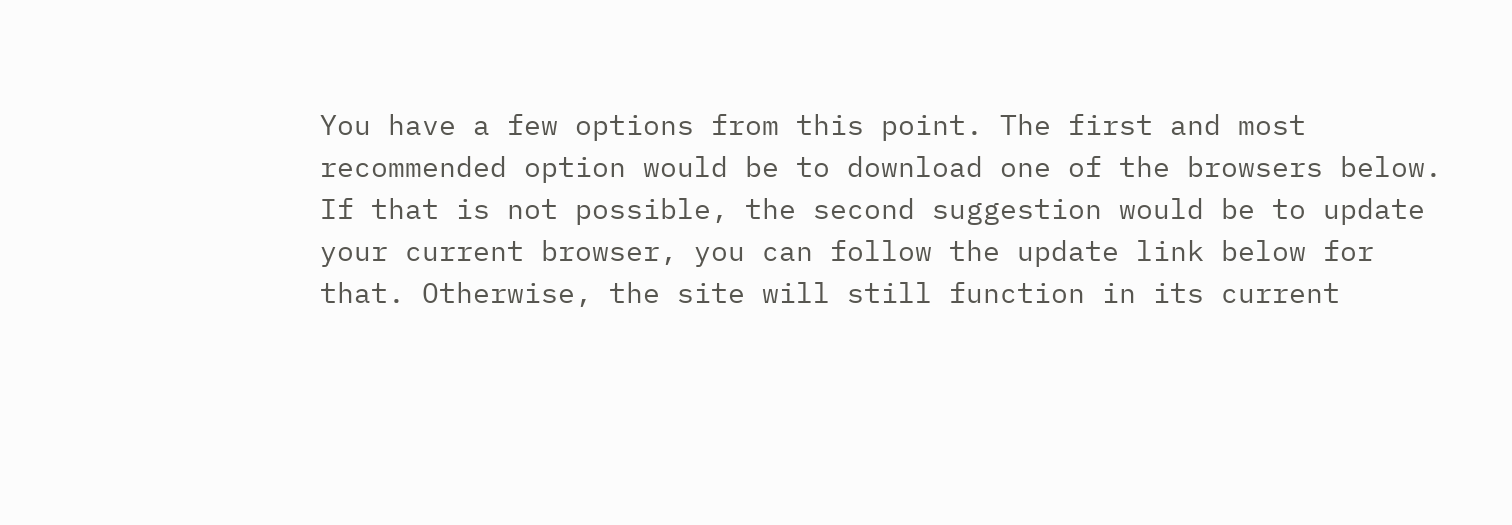You have a few options from this point. The first and most recommended option would be to download one of the browsers below. If that is not possible, the second suggestion would be to update your current browser, you can follow the update link below for that. Otherwise, the site will still function in its current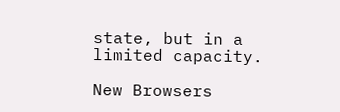state, but in a limited capacity.

New Browsers